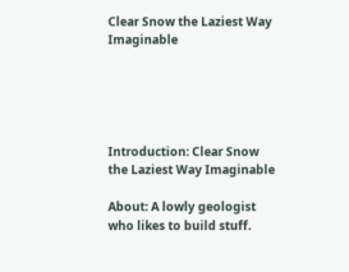Clear Snow the Laziest Way Imaginable





Introduction: Clear Snow the Laziest Way Imaginable

About: A lowly geologist who likes to build stuff.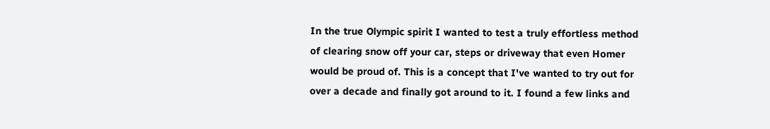In the true Olympic spirit I wanted to test a truly effortless method of clearing snow off your car, steps or driveway that even Homer would be proud of. This is a concept that I've wanted to try out for over a decade and finally got around to it. I found a few links and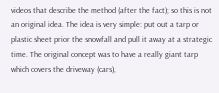videos that describe the method (after the fact); so this is not an original idea. The idea is very simple: put out a tarp or plastic sheet prior the snowfall and pull it away at a strategic time. The original concept was to have a really giant tarp which covers the driveway (cars),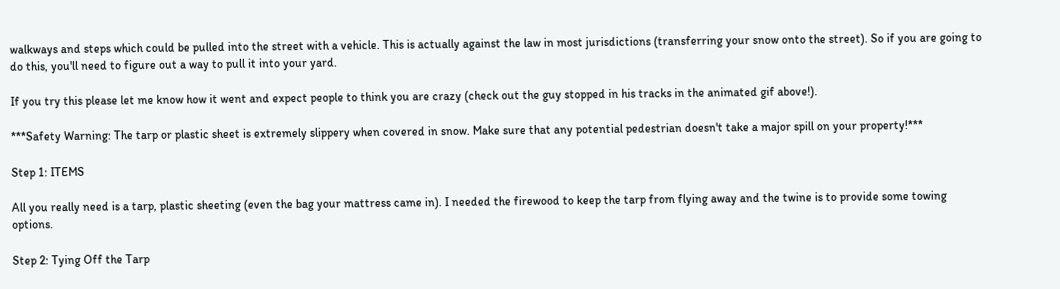walkways and steps which could be pulled into the street with a vehicle. This is actually against the law in most jurisdictions (transferring your snow onto the street). So if you are going to do this, you'll need to figure out a way to pull it into your yard.

If you try this please let me know how it went and expect people to think you are crazy (check out the guy stopped in his tracks in the animated gif above!).

***Safety Warning: The tarp or plastic sheet is extremely slippery when covered in snow. Make sure that any potential pedestrian doesn't take a major spill on your property!***

Step 1: ITEMS

All you really need is a tarp, plastic sheeting (even the bag your mattress came in). I needed the firewood to keep the tarp from flying away and the twine is to provide some towing options.

Step 2: Tying Off the Tarp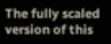The fully scaled version of this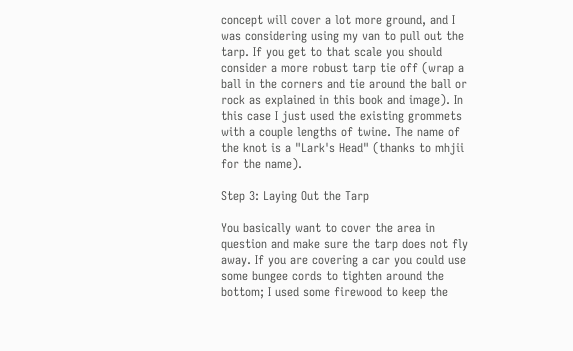concept will cover a lot more ground, and I was considering using my van to pull out the tarp. If you get to that scale you should consider a more robust tarp tie off (wrap a ball in the corners and tie around the ball or rock as explained in this book and image). In this case I just used the existing grommets with a couple lengths of twine. The name of the knot is a "Lark's Head" (thanks to mhjii for the name).

Step 3: Laying Out the Tarp

You basically want to cover the area in question and make sure the tarp does not fly away. If you are covering a car you could use some bungee cords to tighten around the bottom; I used some firewood to keep the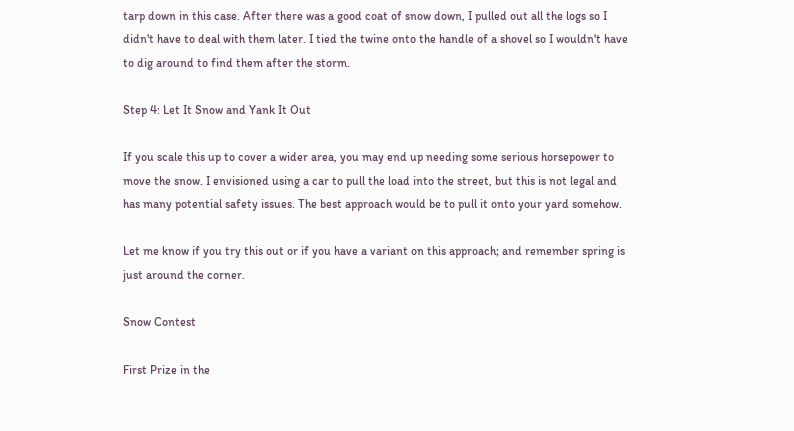tarp down in this case. After there was a good coat of snow down, I pulled out all the logs so I didn't have to deal with them later. I tied the twine onto the handle of a shovel so I wouldn't have to dig around to find them after the storm.

Step 4: Let It Snow and Yank It Out

If you scale this up to cover a wider area, you may end up needing some serious horsepower to move the snow. I envisioned using a car to pull the load into the street, but this is not legal and has many potential safety issues. The best approach would be to pull it onto your yard somehow.

Let me know if you try this out or if you have a variant on this approach; and remember spring is just around the corner.

Snow Contest

First Prize in the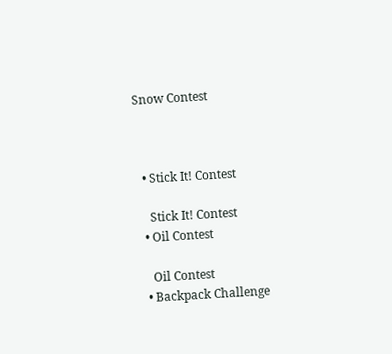Snow Contest



  • Stick It! Contest

    Stick It! Contest
  • Oil Contest

    Oil Contest
  • Backpack Challenge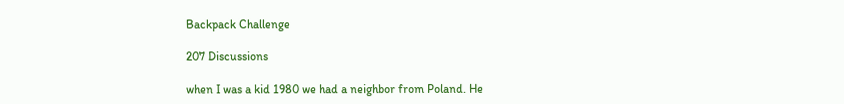Backpack Challenge

207 Discussions

when I was a kid 1980 we had a neighbor from Poland. He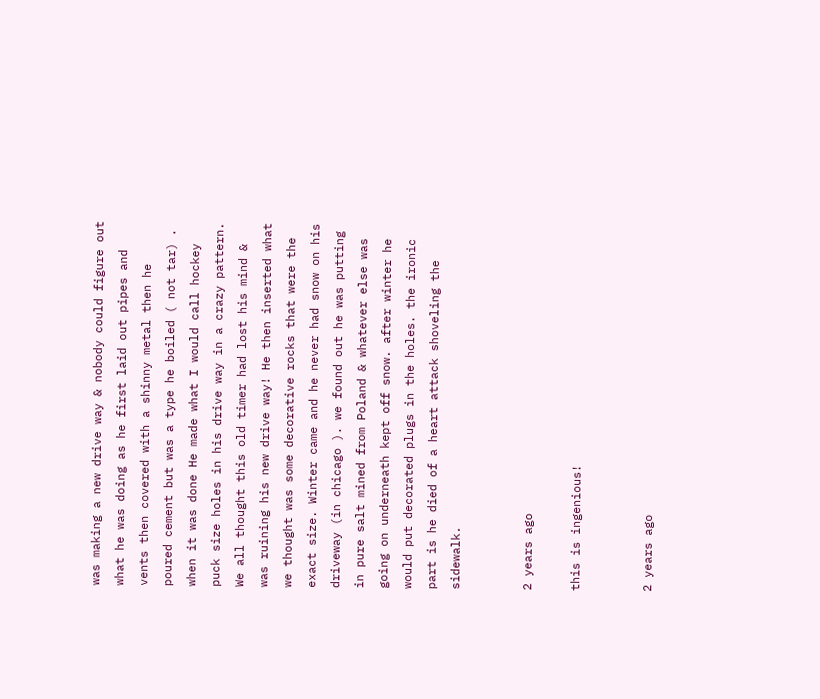was making a new drive way & nobody could figure out what he was doing as he first laid out pipes and vents then covered with a shinny metal then he poured cement but was a type he boiled ( not tar) . when it was done He made what I would call hockey puck size holes in his drive way in a crazy pattern. We all thought this old timer had lost his mind & was ruining his new drive way! He then inserted what we thought was some decorative rocks that were the exact size. Winter came and he never had snow on his driveway (in chicago ). we found out he was putting in pure salt mined from Poland & whatever else was going on underneath kept off snow. after winter he would put decorated plugs in the holes. the ironic part is he died of a heart attack shoveling the sidewalk.


2 years ago

this is ingenious!


2 years ago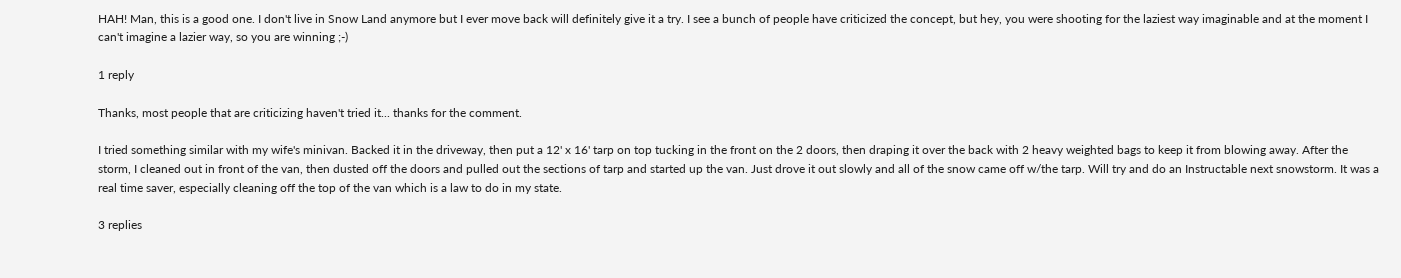HAH! Man, this is a good one. I don't live in Snow Land anymore but I ever move back will definitely give it a try. I see a bunch of people have criticized the concept, but hey, you were shooting for the laziest way imaginable and at the moment I can't imagine a lazier way, so you are winning ;-)

1 reply

Thanks, most people that are criticizing haven't tried it... thanks for the comment.

I tried something similar with my wife's minivan. Backed it in the driveway, then put a 12' x 16' tarp on top tucking in the front on the 2 doors, then draping it over the back with 2 heavy weighted bags to keep it from blowing away. After the storm, I cleaned out in front of the van, then dusted off the doors and pulled out the sections of tarp and started up the van. Just drove it out slowly and all of the snow came off w/the tarp. Will try and do an Instructable next snowstorm. It was a real time saver, especially cleaning off the top of the van which is a law to do in my state.

3 replies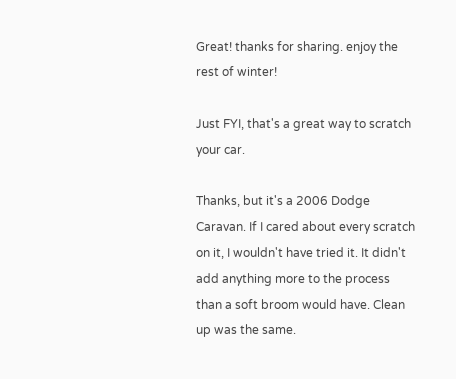Great! thanks for sharing. enjoy the rest of winter!

Just FYI, that's a great way to scratch your car.

Thanks, but it's a 2006 Dodge Caravan. If I cared about every scratch on it, I wouldn't have tried it. It didn't add anything more to the process than a soft broom would have. Clean up was the same.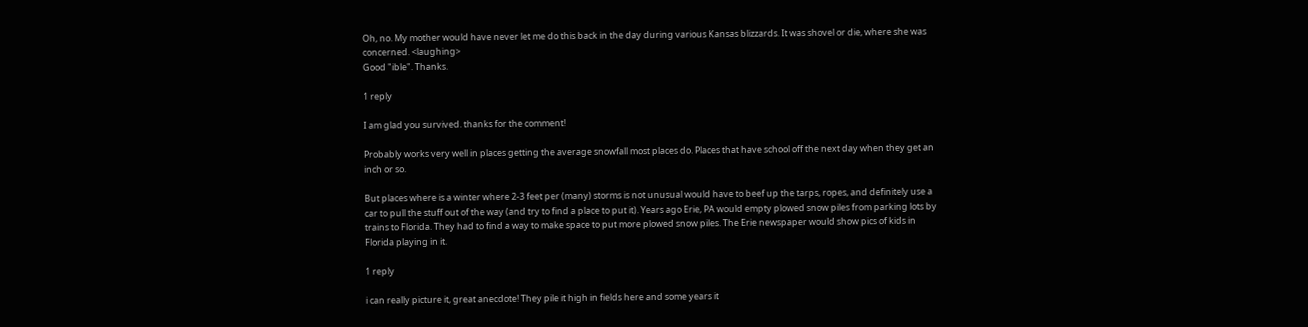Oh, no. My mother would have never let me do this back in the day during various Kansas blizzards. It was shovel or die, where she was concerned. <laughing>
Good "ible". Thanks.

1 reply

I am glad you survived. thanks for the comment!

Probably works very well in places getting the average snowfall most places do. Places that have school off the next day when they get an inch or so.

But places where is a winter where 2-3 feet per (many) storms is not unusual would have to beef up the tarps, ropes, and definitely use a car to pull the stuff out of the way (and try to find a place to put it). Years ago Erie, PA would empty plowed snow piles from parking lots by trains to Florida. They had to find a way to make space to put more plowed snow piles. The Erie newspaper would show pics of kids in Florida playing in it.

1 reply

i can really picture it, great anecdote! They pile it high in fields here and some years it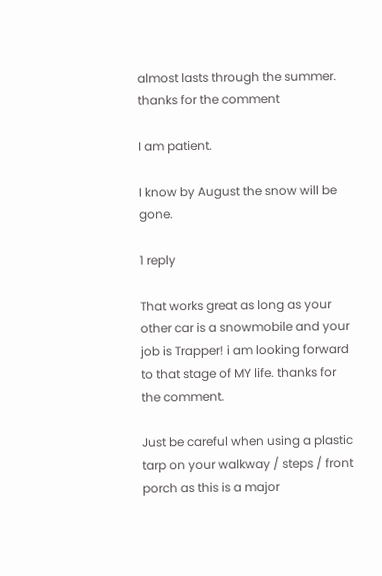almost lasts through the summer. thanks for the comment

I am patient.

I know by August the snow will be gone.

1 reply

That works great as long as your other car is a snowmobile and your job is Trapper! i am looking forward to that stage of MY life. thanks for the comment.

Just be careful when using a plastic tarp on your walkway / steps / front porch as this is a major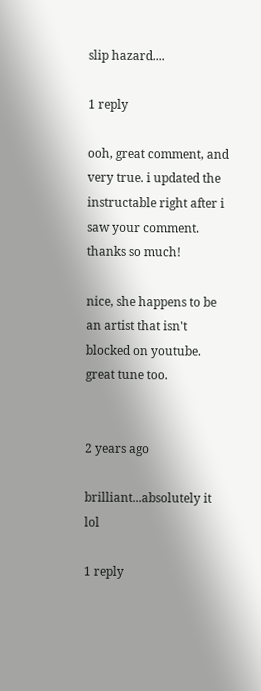slip hazard....

1 reply

ooh, great comment, and very true. i updated the instructable right after i saw your comment. thanks so much!

nice, she happens to be an artist that isn't blocked on youtube. great tune too.


2 years ago

brilliant...absolutely it lol

1 reply